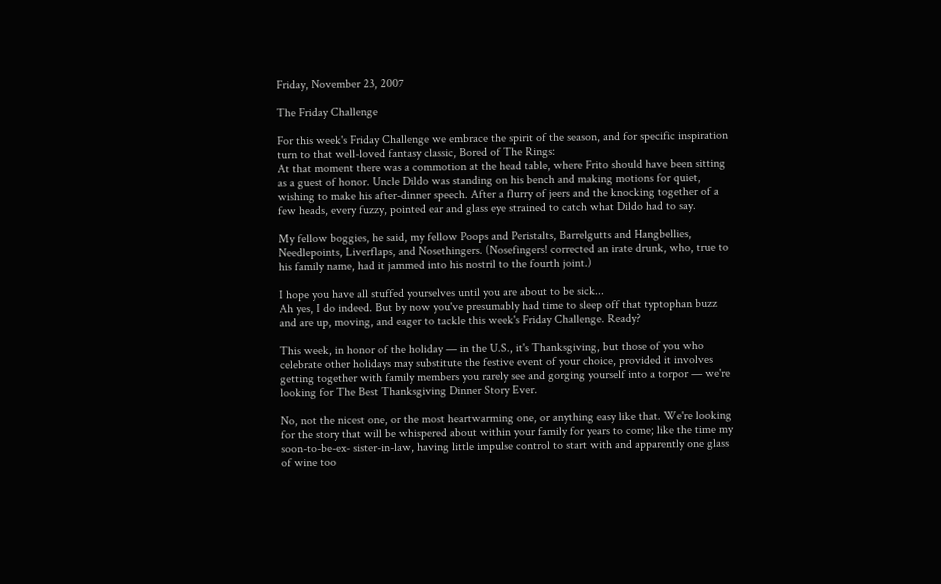Friday, November 23, 2007

The Friday Challenge

For this week's Friday Challenge we embrace the spirit of the season, and for specific inspiration turn to that well-loved fantasy classic, Bored of The Rings:
At that moment there was a commotion at the head table, where Frito should have been sitting as a guest of honor. Uncle Dildo was standing on his bench and making motions for quiet, wishing to make his after-dinner speech. After a flurry of jeers and the knocking together of a few heads, every fuzzy, pointed ear and glass eye strained to catch what Dildo had to say.

My fellow boggies, he said, my fellow Poops and Peristalts, Barrelgutts and Hangbellies, Needlepoints, Liverflaps, and Nosethingers. (Nosefingers! corrected an irate drunk, who, true to his family name, had it jammed into his nostril to the fourth joint.)

I hope you have all stuffed yourselves until you are about to be sick...
Ah yes, I do indeed. But by now you've presumably had time to sleep off that typtophan buzz and are up, moving, and eager to tackle this week's Friday Challenge. Ready?

This week, in honor of the holiday — in the U.S., it's Thanksgiving, but those of you who celebrate other holidays may substitute the festive event of your choice, provided it involves getting together with family members you rarely see and gorging yourself into a torpor — we're looking for The Best Thanksgiving Dinner Story Ever.

No, not the nicest one, or the most heartwarming one, or anything easy like that. We're looking for the story that will be whispered about within your family for years to come; like the time my soon-to-be-ex- sister-in-law, having little impulse control to start with and apparently one glass of wine too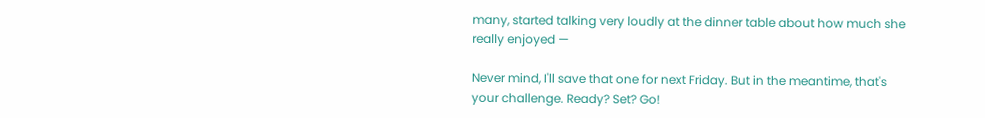many, started talking very loudly at the dinner table about how much she really enjoyed —

Never mind, I'll save that one for next Friday. But in the meantime, that's your challenge. Ready? Set? Go!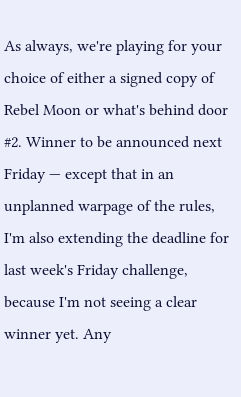As always, we're playing for your choice of either a signed copy of Rebel Moon or what's behind door #2. Winner to be announced next Friday — except that in an unplanned warpage of the rules, I'm also extending the deadline for last week's Friday challenge, because I'm not seeing a clear winner yet. Any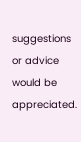suggestions or advice would be appreciated.